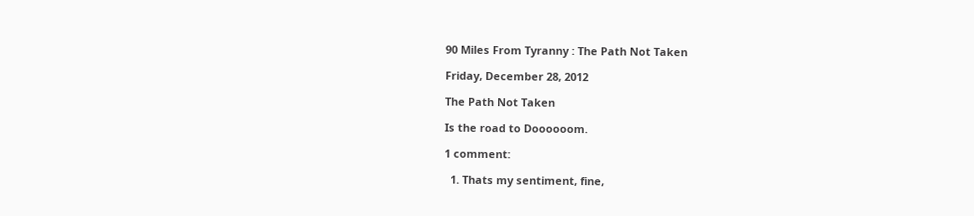90 Miles From Tyranny : The Path Not Taken

Friday, December 28, 2012

The Path Not Taken

Is the road to Doooooom.

1 comment:

  1. Thats my sentiment, fine,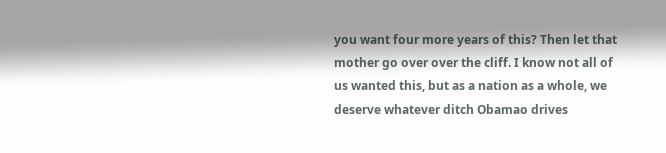you want four more years of this? Then let that mother go over over the cliff. I know not all of us wanted this, but as a nation as a whole, we deserve whatever ditch Obamao drives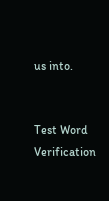us into.


Test Word Verification